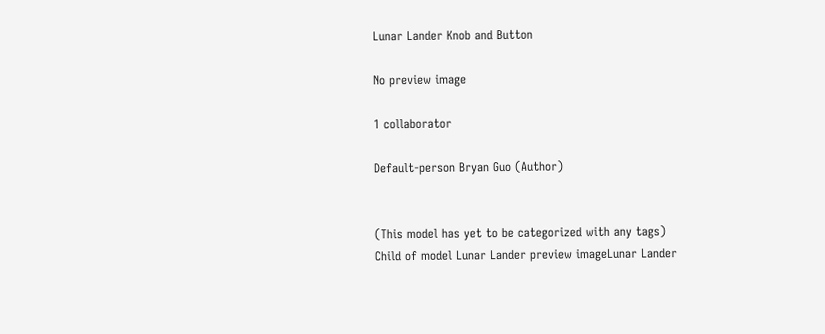Lunar Lander Knob and Button

No preview image

1 collaborator

Default-person Bryan Guo (Author)


(This model has yet to be categorized with any tags)
Child of model Lunar Lander preview imageLunar Lander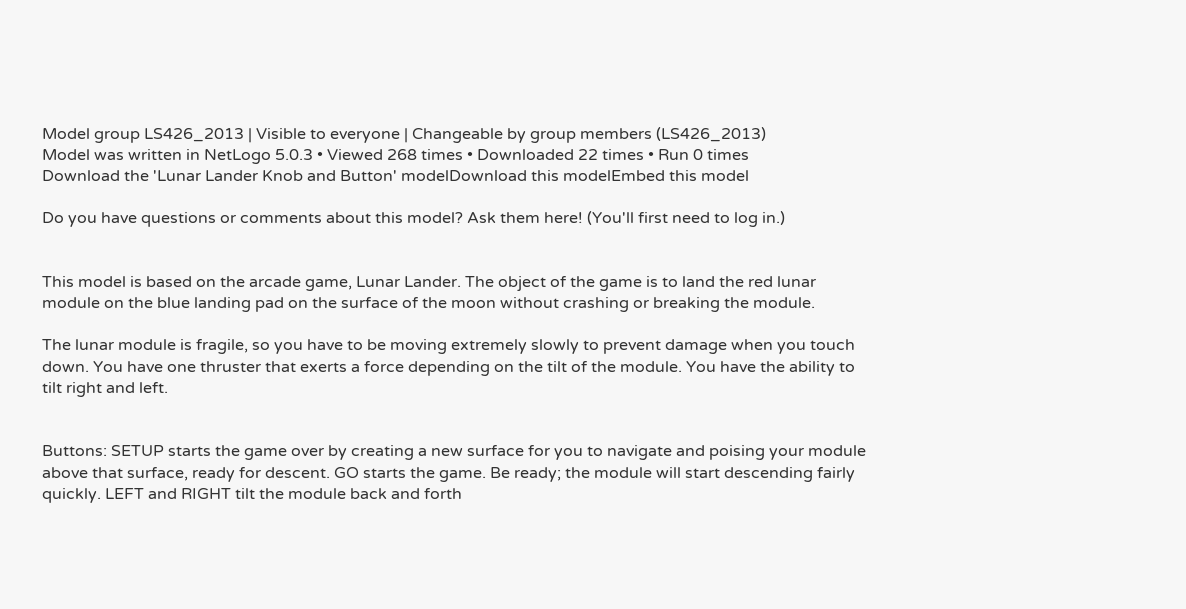Model group LS426_2013 | Visible to everyone | Changeable by group members (LS426_2013)
Model was written in NetLogo 5.0.3 • Viewed 268 times • Downloaded 22 times • Run 0 times
Download the 'Lunar Lander Knob and Button' modelDownload this modelEmbed this model

Do you have questions or comments about this model? Ask them here! (You'll first need to log in.)


This model is based on the arcade game, Lunar Lander. The object of the game is to land the red lunar module on the blue landing pad on the surface of the moon without crashing or breaking the module.

The lunar module is fragile, so you have to be moving extremely slowly to prevent damage when you touch down. You have one thruster that exerts a force depending on the tilt of the module. You have the ability to tilt right and left.


Buttons: SETUP starts the game over by creating a new surface for you to navigate and poising your module above that surface, ready for descent. GO starts the game. Be ready; the module will start descending fairly quickly. LEFT and RIGHT tilt the module back and forth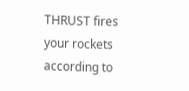THRUST fires your rockets according to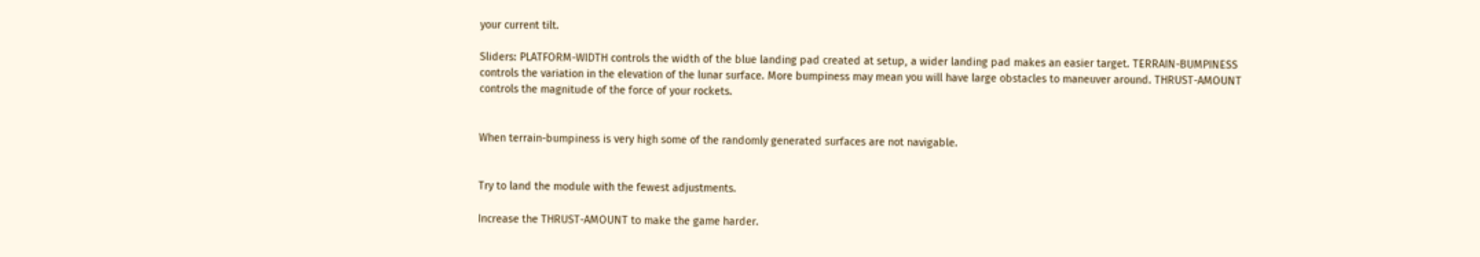your current tilt.

Sliders: PLATFORM-WIDTH controls the width of the blue landing pad created at setup, a wider landing pad makes an easier target. TERRAIN-BUMPINESS controls the variation in the elevation of the lunar surface. More bumpiness may mean you will have large obstacles to maneuver around. THRUST-AMOUNT controls the magnitude of the force of your rockets.


When terrain-bumpiness is very high some of the randomly generated surfaces are not navigable.


Try to land the module with the fewest adjustments.

Increase the THRUST-AMOUNT to make the game harder.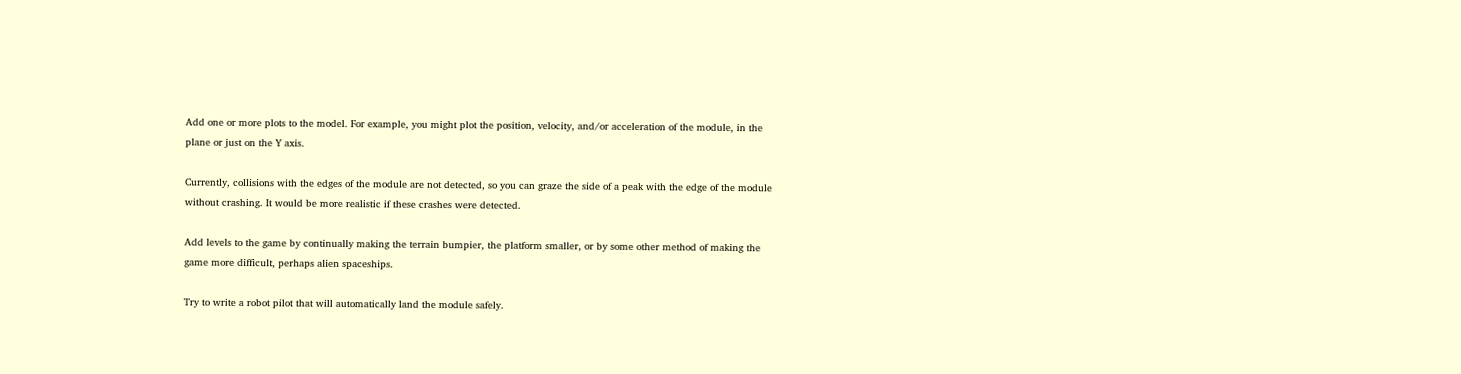Add one or more plots to the model. For example, you might plot the position, velocity, and/or acceleration of the module, in the plane or just on the Y axis.

Currently, collisions with the edges of the module are not detected, so you can graze the side of a peak with the edge of the module without crashing. It would be more realistic if these crashes were detected.

Add levels to the game by continually making the terrain bumpier, the platform smaller, or by some other method of making the game more difficult, perhaps alien spaceships.

Try to write a robot pilot that will automatically land the module safely.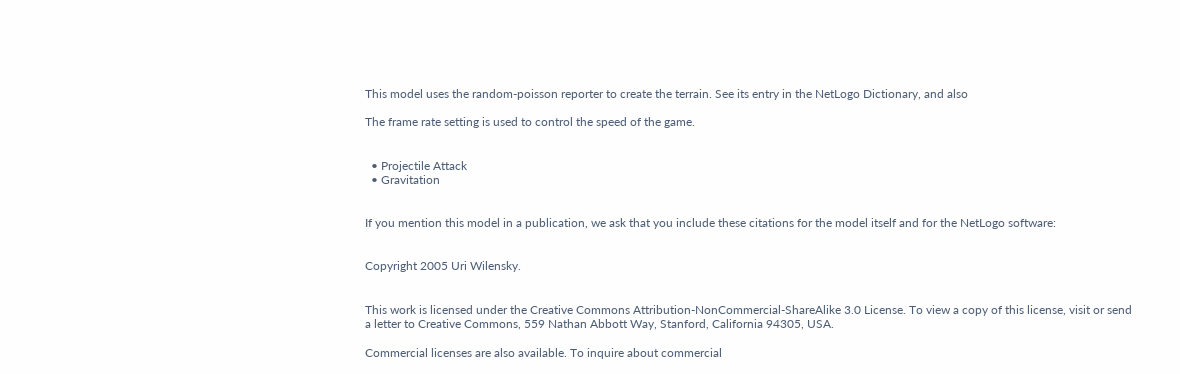This model uses the random-poisson reporter to create the terrain. See its entry in the NetLogo Dictionary, and also

The frame rate setting is used to control the speed of the game.


  • Projectile Attack
  • Gravitation


If you mention this model in a publication, we ask that you include these citations for the model itself and for the NetLogo software:


Copyright 2005 Uri Wilensky.


This work is licensed under the Creative Commons Attribution-NonCommercial-ShareAlike 3.0 License. To view a copy of this license, visit or send a letter to Creative Commons, 559 Nathan Abbott Way, Stanford, California 94305, USA.

Commercial licenses are also available. To inquire about commercial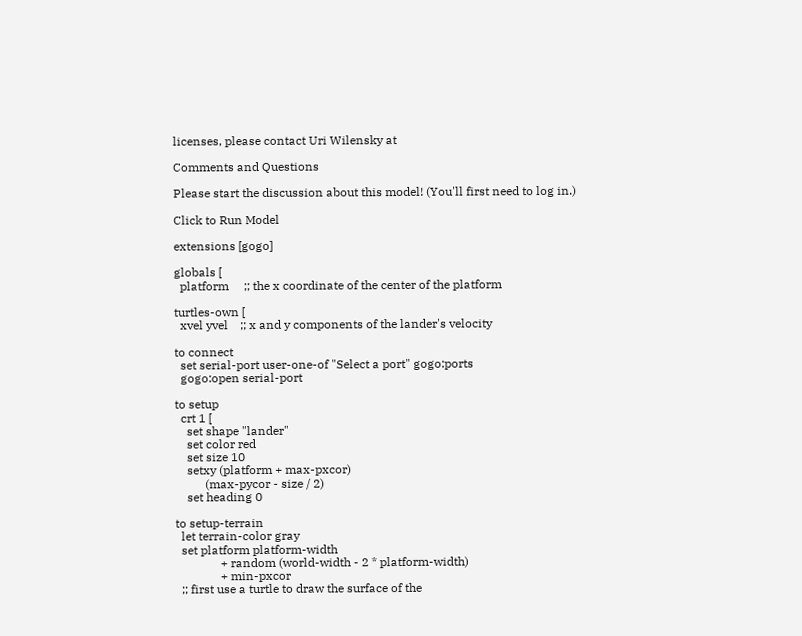licenses, please contact Uri Wilensky at

Comments and Questions

Please start the discussion about this model! (You'll first need to log in.)

Click to Run Model

extensions [gogo]

globals [
  platform     ;; the x coordinate of the center of the platform

turtles-own [
  xvel yvel    ;; x and y components of the lander's velocity

to connect
  set serial-port user-one-of "Select a port" gogo:ports
  gogo:open serial-port

to setup
  crt 1 [
    set shape "lander"
    set color red
    set size 10
    setxy (platform + max-pxcor)
          (max-pycor - size / 2)
    set heading 0

to setup-terrain
  let terrain-color gray
  set platform platform-width
               + random (world-width - 2 * platform-width)
               + min-pxcor
  ;; first use a turtle to draw the surface of the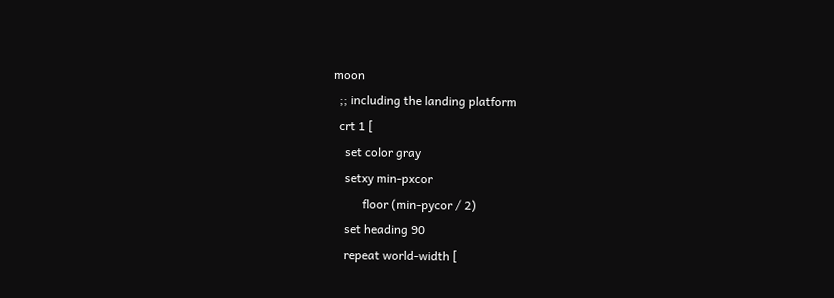moon
  ;; including the landing platform
  crt 1 [
    set color gray
    setxy min-pxcor
          floor (min-pycor / 2)
    set heading 90
    repeat world-width [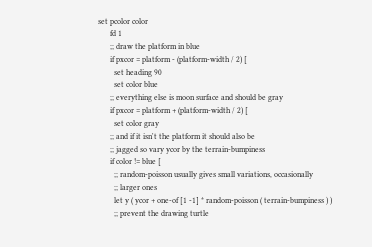set pcolor color
      fd 1
      ;; draw the platform in blue
      if pxcor = platform - (platform-width / 2) [
        set heading 90
        set color blue
      ;; everything else is moon surface and should be gray
      if pxcor = platform + (platform-width / 2) [
        set color gray
      ;; and if it isn't the platform it should also be
      ;; jagged so vary ycor by the terrain-bumpiness
      if color != blue [
        ;; random-poisson usually gives small variations, occasionally
        ;; larger ones
        let y ( ycor + one-of [1 -1] * random-poisson ( terrain-bumpiness ) )
        ;; prevent the drawing turtle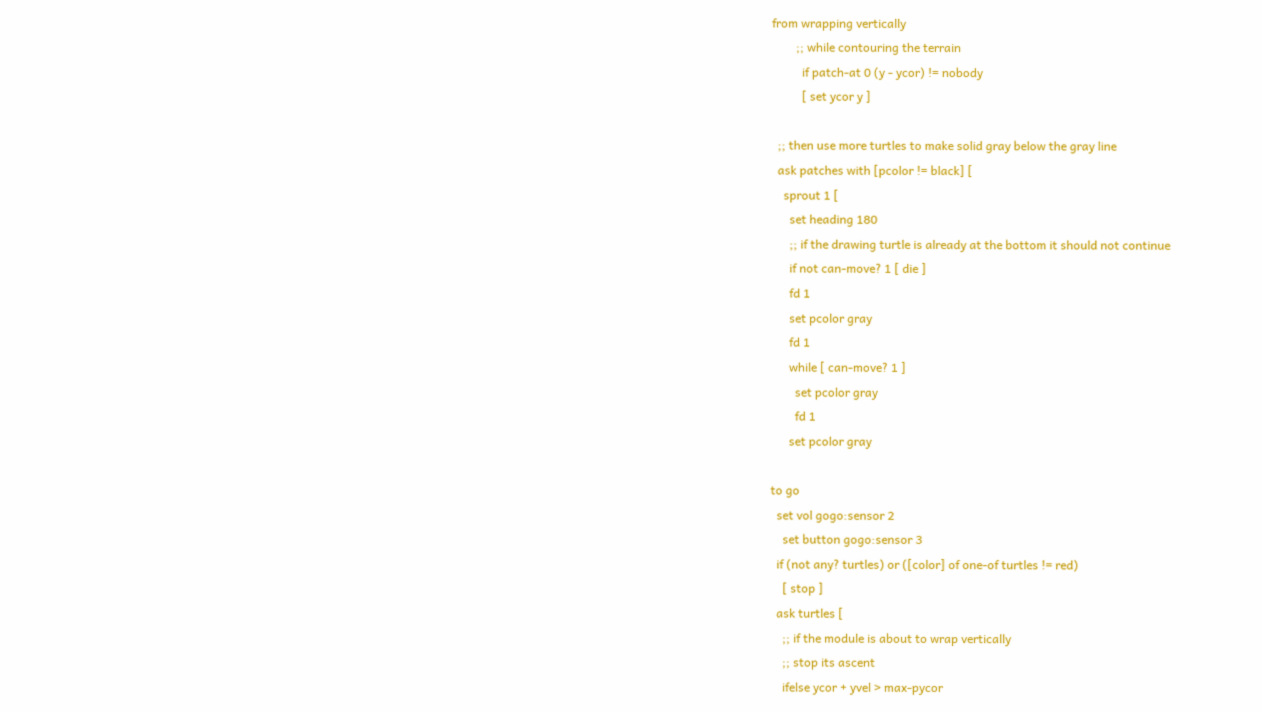from wrapping vertically
        ;; while contouring the terrain
          if patch-at 0 (y - ycor) != nobody
          [ set ycor y ]

  ;; then use more turtles to make solid gray below the gray line
  ask patches with [pcolor != black] [
    sprout 1 [
      set heading 180
      ;; if the drawing turtle is already at the bottom it should not continue
      if not can-move? 1 [ die ]
      fd 1
      set pcolor gray
      fd 1
      while [ can-move? 1 ]
        set pcolor gray
        fd 1
      set pcolor gray

to go
  set vol gogo:sensor 2
    set button gogo:sensor 3
  if (not any? turtles) or ([color] of one-of turtles != red)
    [ stop ]
  ask turtles [
    ;; if the module is about to wrap vertically
    ;; stop its ascent
    ifelse ycor + yvel > max-pycor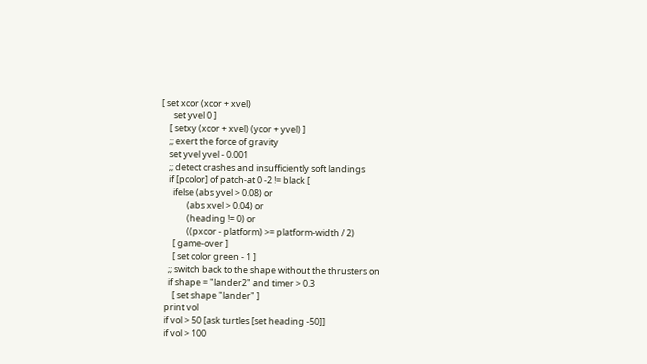[ set xcor (xcor + xvel)
      set yvel 0 ]
    [ setxy (xcor + xvel) (ycor + yvel) ]
    ;; exert the force of gravity
    set yvel yvel - 0.001
    ;; detect crashes and insufficiently soft landings
    if [pcolor] of patch-at 0 -2 != black [
      ifelse (abs yvel > 0.08) or
             (abs xvel > 0.04) or
             (heading != 0) or
             ((pxcor - platform) >= platform-width / 2)
      [ game-over ]
      [ set color green - 1 ]
    ;; switch back to the shape without the thrusters on
    if shape = "lander2" and timer > 0.3
      [ set shape "lander" ]
  print vol
  if vol > 50 [ask turtles [set heading -50]]
  if vol > 100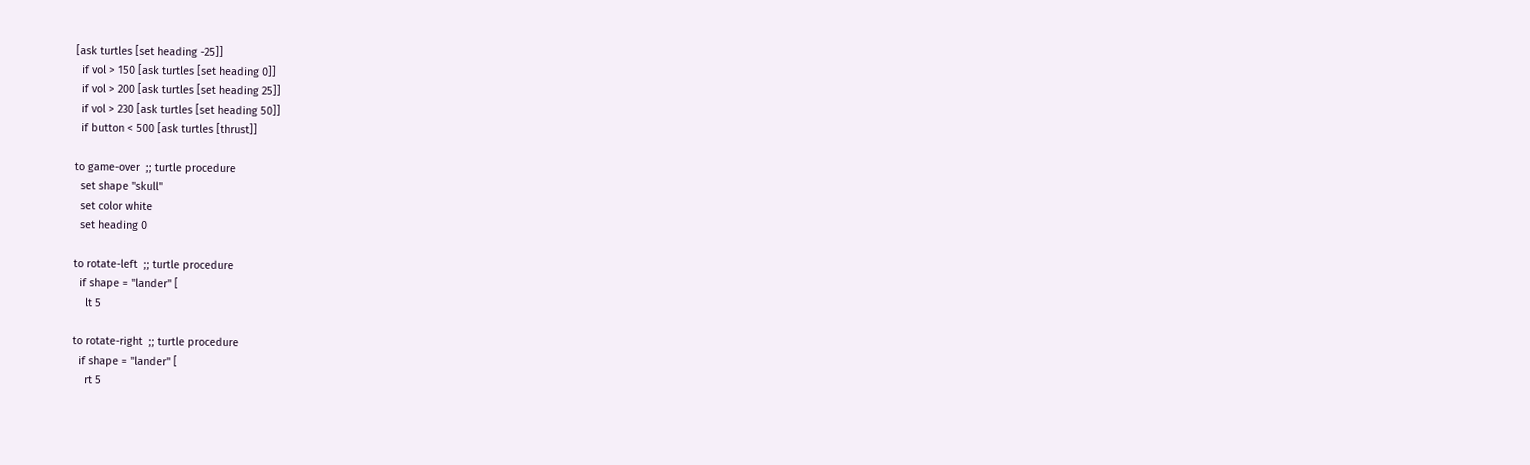[ask turtles [set heading -25]]
  if vol > 150 [ask turtles [set heading 0]]
  if vol > 200 [ask turtles [set heading 25]]
  if vol > 230 [ask turtles [set heading 50]]
  if button < 500 [ask turtles [thrust]]

to game-over  ;; turtle procedure
  set shape "skull"
  set color white
  set heading 0

to rotate-left  ;; turtle procedure
  if shape = "lander" [
    lt 5

to rotate-right  ;; turtle procedure
  if shape = "lander" [
    rt 5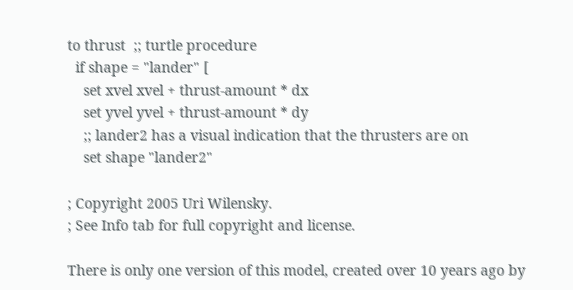to thrust  ;; turtle procedure
  if shape = "lander" [
    set xvel xvel + thrust-amount * dx
    set yvel yvel + thrust-amount * dy
    ;; lander2 has a visual indication that the thrusters are on
    set shape "lander2"

; Copyright 2005 Uri Wilensky.
; See Info tab for full copyright and license.

There is only one version of this model, created over 10 years ago by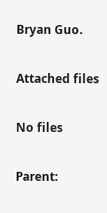Bryan Guo.

Attached files

No files

Parent: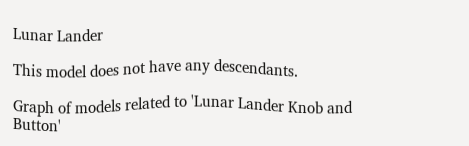Lunar Lander

This model does not have any descendants.

Graph of models related to 'Lunar Lander Knob and Button'